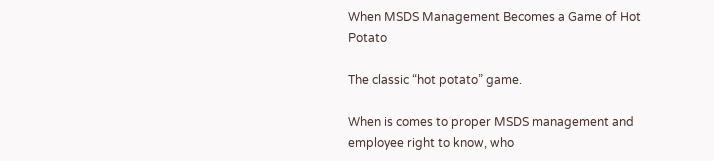When MSDS Management Becomes a Game of Hot Potato

The classic “hot potato” game.

When is comes to proper MSDS management and employee right to know, who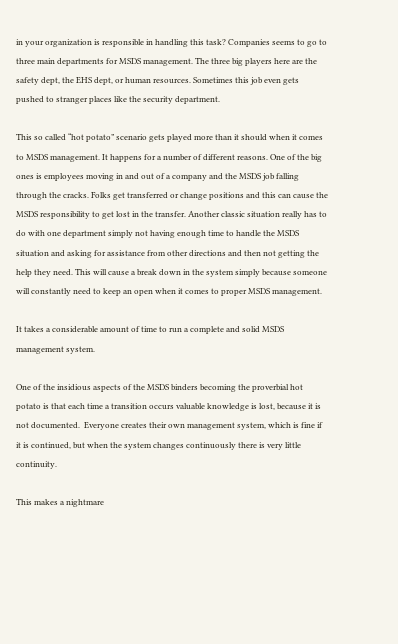in your organization is responsible in handling this task? Companies seems to go to three main departments for MSDS management. The three big players here are the safety dept, the EHS dept, or human resources. Sometimes this job even gets pushed to stranger places like the security department.

This so called “hot potato” scenario gets played more than it should when it comes to MSDS management. It happens for a number of different reasons. One of the big ones is employees moving in and out of a company and the MSDS job falling through the cracks. Folks get transferred or change positions and this can cause the MSDS responsibility to get lost in the transfer. Another classic situation really has to do with one department simply not having enough time to handle the MSDS situation and asking for assistance from other directions and then not getting the help they need. This will cause a break down in the system simply because someone will constantly need to keep an open when it comes to proper MSDS management.

It takes a considerable amount of time to run a complete and solid MSDS management system.

One of the insidious aspects of the MSDS binders becoming the proverbial hot potato is that each time a transition occurs valuable knowledge is lost, because it is not documented.  Everyone creates their own management system, which is fine if it is continued, but when the system changes continuously there is very little continuity.

This makes a nightmare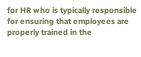for HR who is typically responsible for ensuring that employees are properly trained in the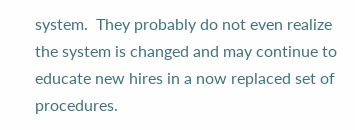system.  They probably do not even realize the system is changed and may continue to educate new hires in a now replaced set of procedures.